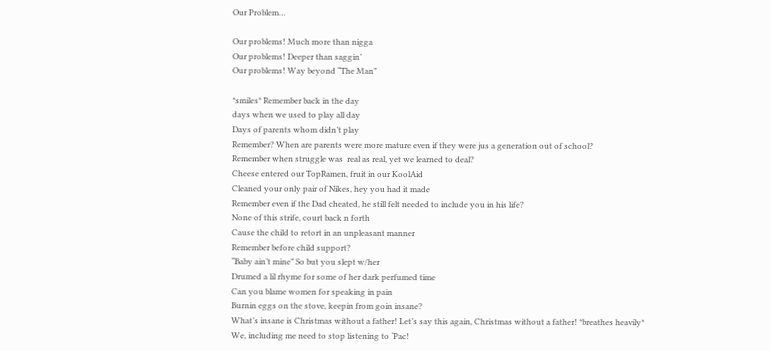Our Problem…

Our problems! Much more than nigga
Our problems! Deeper than saggin’
Our problems! Way beyond “The Man”

*smiles* Remember back in the day
days when we used to play all day
Days of parents whom didn’t play
Remember? When are parents were more mature even if they were jus a generation out of school?
Remember when struggle was  real as real, yet we learned to deal?
Cheese entered our TopRamen, fruit in our KoolAid
Cleaned your only pair of Nikes, hey you had it made
Remember even if the Dad cheated, he still felt needed to include you in his life?
None of this strife, court back n forth
Cause the child to retort in an unpleasant manner
Remember before child support?
“Baby ain’t mine” So but you slept w/her
Drumed a lil rhyme for some of her dark perfumed time
Can you blame women for speaking in pain
Burnin eggs on the stove, keepin from goin insane?
What’s insane is Christmas without a father! Let’s say this again, Christmas without a father! *breathes heavily*
We, including me need to stop listening to ‘Pac!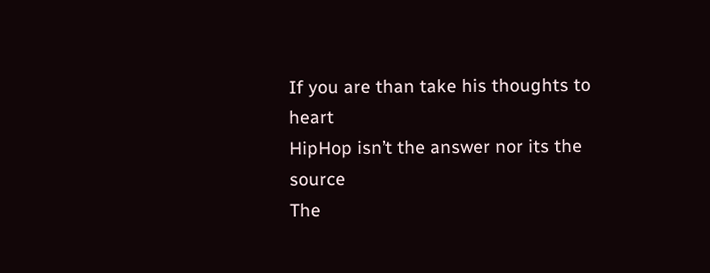If you are than take his thoughts to heart
HipHop isn’t the answer nor its the source
The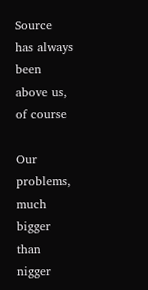Source has always been above us, of course

Our problems, much bigger than nigger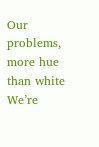Our problems, more hue than white
We’re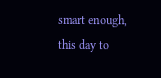smart enough, this day to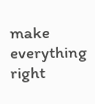make everything right